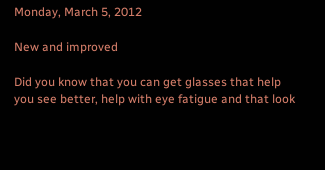Monday, March 5, 2012

New and improved

Did you know that you can get glasses that help you see better, help with eye fatigue and that look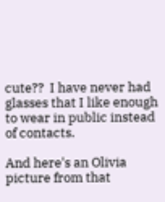cute??  I have never had glasses that I like enough to wear in public instead of contacts.

And here's an Olivia picture from that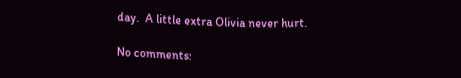day.  A little extra Olivia never hurt.

No comments: